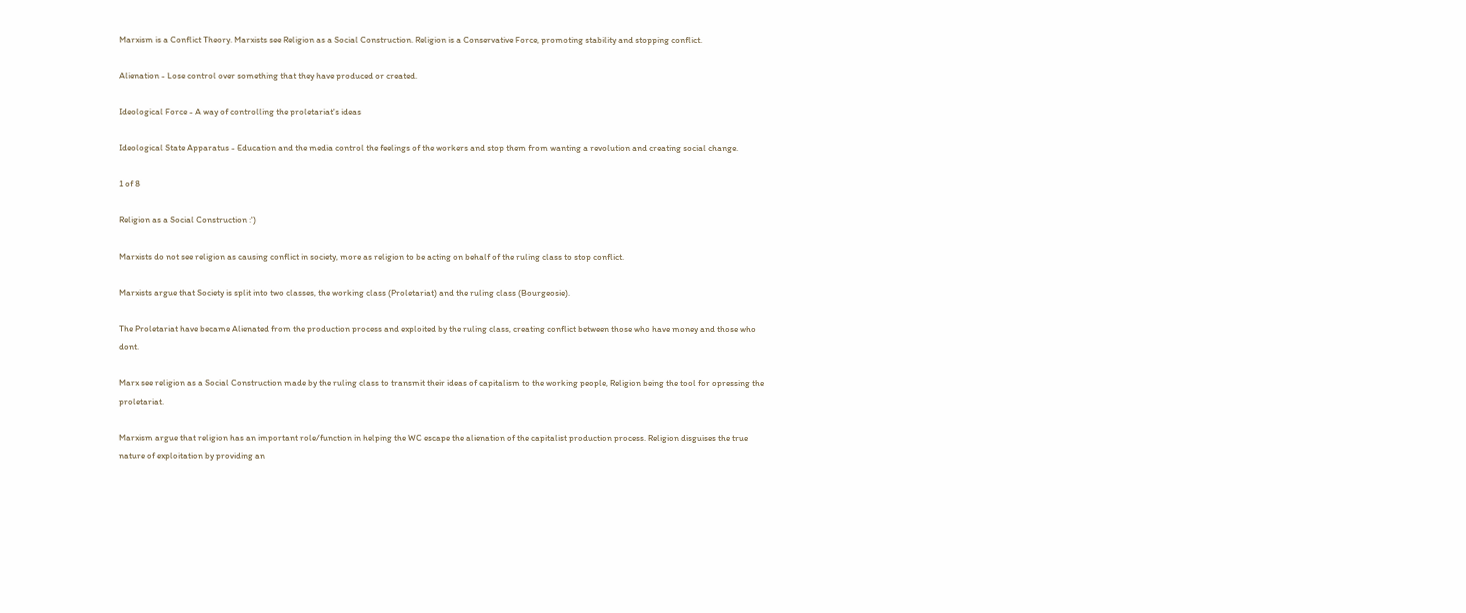Marxism is a Conflict Theory. Marxists see Religion as a Social Construction. Religion is a Conservative Force, promoting stability and stopping conflict.

Alienation - Lose control over something that they have produced or created.

Ideological Force - A way of controlling the proletariat's ideas

Ideological State Apparatus - Education and the media control the feelings of the workers and stop them from wanting a revolution and creating social change.

1 of 8

Religion as a Social Construction :')

Marxists do not see religion as causing conflict in society, more as religion to be acting on behalf of the ruling class to stop conflict.

Marxists argue that Society is split into two classes, the working class (Proletariat) and the ruling class (Bourgeosie).

The Proletariat have became Alienated from the production process and exploited by the ruling class, creating conflict between those who have money and those who dont.

Marx see religion as a Social Construction made by the ruling class to transmit their ideas of capitalism to the working people, Religion being the tool for opressing the proletariat.

Marxism argue that religion has an important role/function in helping the WC escape the alienation of the capitalist production process. Religion disguises the true nature of exploitation by providing an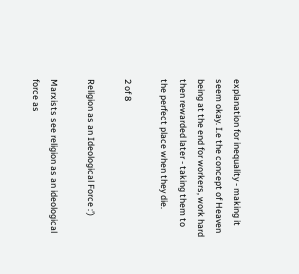explanation for inequality - making it seem okay. I.e the concept of Heaven being at the end for workers, work hard then rewarded later - taking them to the perfect place when they die.

2 of 8

Religion as an Ideological Force :')

Marxists see religion as an ideological force as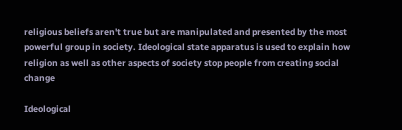religious beliefs aren't true but are manipulated and presented by the most powerful group in society. Ideological state apparatus is used to explain how religion as well as other aspects of society stop people from creating social change

Ideological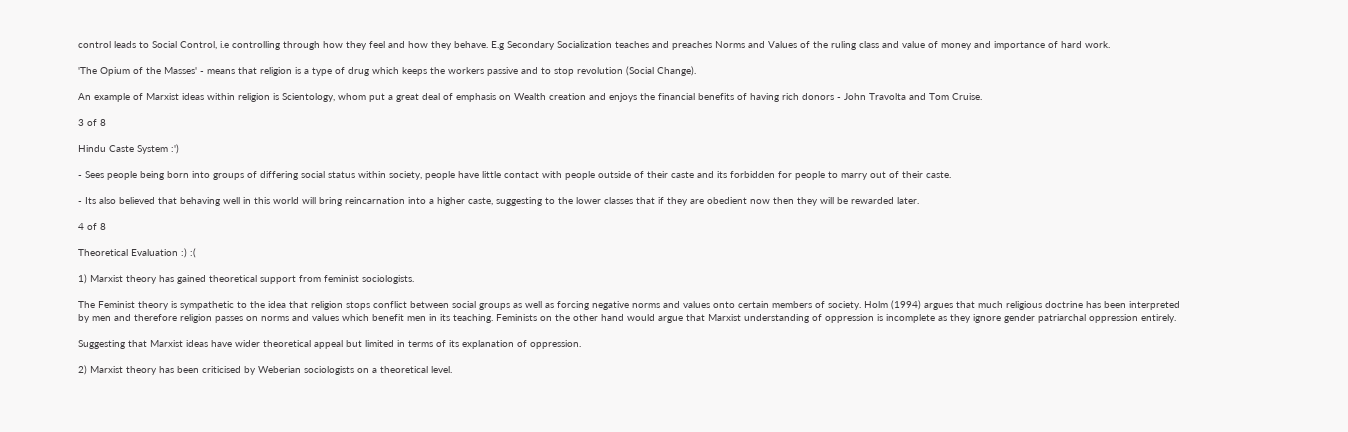control leads to Social Control, i.e controlling through how they feel and how they behave. E.g Secondary Socialization teaches and preaches Norms and Values of the ruling class and value of money and importance of hard work.

'The Opium of the Masses' - means that religion is a type of drug which keeps the workers passive and to stop revolution (Social Change).

An example of Marxist ideas within religion is Scientology, whom put a great deal of emphasis on Wealth creation and enjoys the financial benefits of having rich donors - John Travolta and Tom Cruise.

3 of 8

Hindu Caste System :')

- Sees people being born into groups of differing social status within society, people have little contact with people outside of their caste and its forbidden for people to marry out of their caste.

- Its also believed that behaving well in this world will bring reincarnation into a higher caste, suggesting to the lower classes that if they are obedient now then they will be rewarded later.

4 of 8

Theoretical Evaluation :) :(

1) Marxist theory has gained theoretical support from feminist sociologists.

The Feminist theory is sympathetic to the idea that religion stops conflict between social groups as well as forcing negative norms and values onto certain members of society. Holm (1994) argues that much religious doctrine has been interpreted by men and therefore religion passes on norms and values which benefit men in its teaching. Feminists on the other hand would argue that Marxist understanding of oppression is incomplete as they ignore gender patriarchal oppression entirely.

Suggesting that Marxist ideas have wider theoretical appeal but limited in terms of its explanation of oppression.

2) Marxist theory has been criticised by Weberian sociologists on a theoretical level.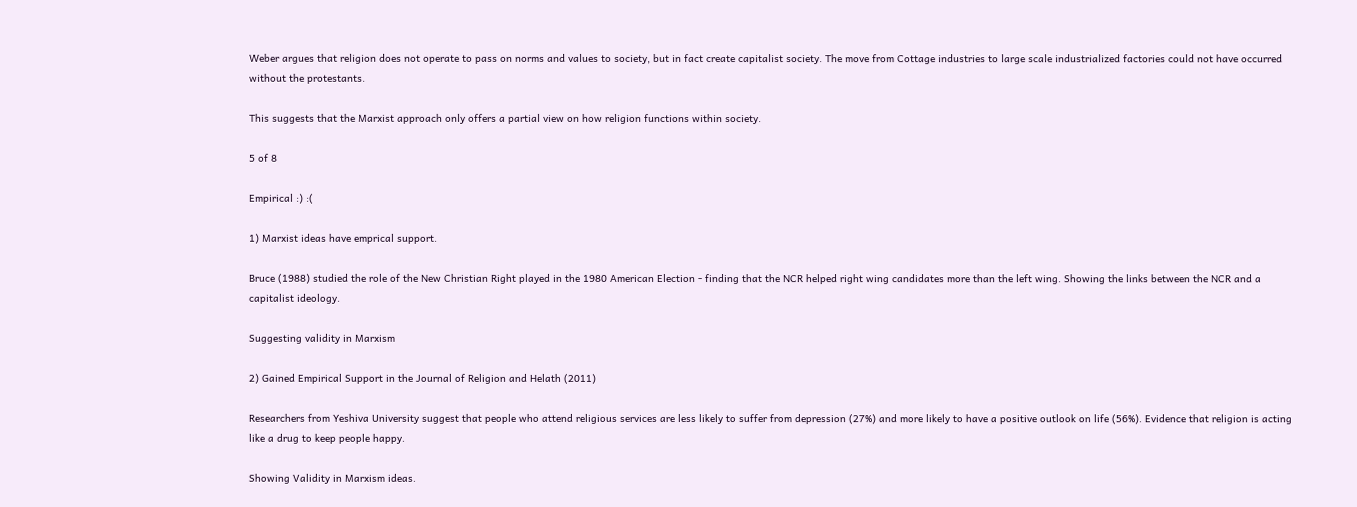Weber argues that religion does not operate to pass on norms and values to society, but in fact create capitalist society. The move from Cottage industries to large scale industrialized factories could not have occurred without the protestants.

This suggests that the Marxist approach only offers a partial view on how religion functions within society.

5 of 8

Empirical :) :(

1) Marxist ideas have emprical support.

Bruce (1988) studied the role of the New Christian Right played in the 1980 American Election - finding that the NCR helped right wing candidates more than the left wing. Showing the links between the NCR and a capitalist ideology.

Suggesting validity in Marxism

2) Gained Empirical Support in the Journal of Religion and Helath (2011)

Researchers from Yeshiva University suggest that people who attend religious services are less likely to suffer from depression (27%) and more likely to have a positive outlook on life (56%). Evidence that religion is acting like a drug to keep people happy.

Showing Validity in Marxism ideas.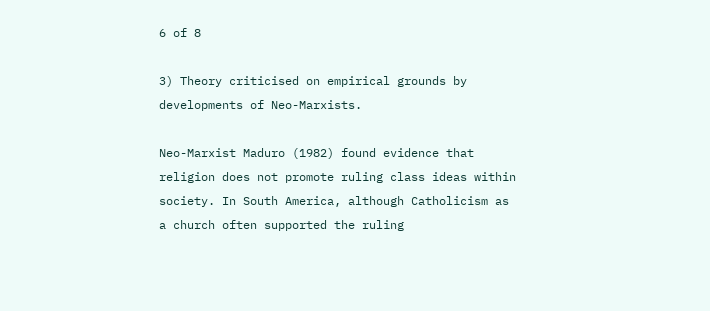6 of 8

3) Theory criticised on empirical grounds by developments of Neo-Marxists.

Neo-Marxist Maduro (1982) found evidence that religion does not promote ruling class ideas within society. In South America, although Catholicism as a church often supported the ruling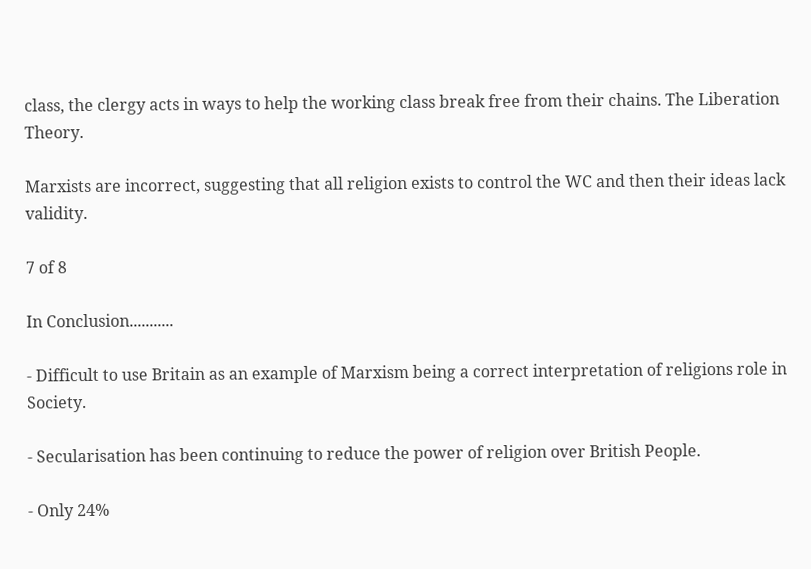class, the clergy acts in ways to help the working class break free from their chains. The Liberation Theory.

Marxists are incorrect, suggesting that all religion exists to control the WC and then their ideas lack validity.

7 of 8

In Conclusion...........

- Difficult to use Britain as an example of Marxism being a correct interpretation of religions role in Society.

- Secularisation has been continuing to reduce the power of religion over British People.

- Only 24%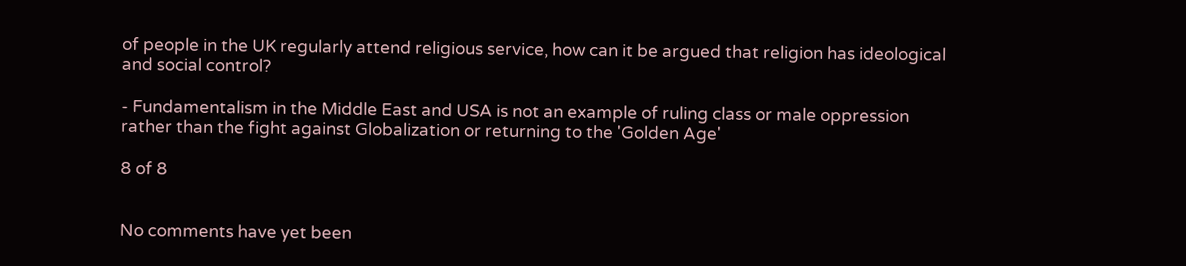of people in the UK regularly attend religious service, how can it be argued that religion has ideological and social control?

- Fundamentalism in the Middle East and USA is not an example of ruling class or male oppression rather than the fight against Globalization or returning to the 'Golden Age'

8 of 8


No comments have yet been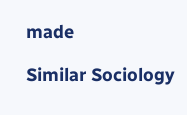made

Similar Sociology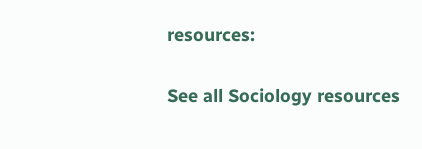resources:

See all Sociology resources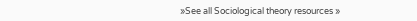»See all Sociological theory resources »